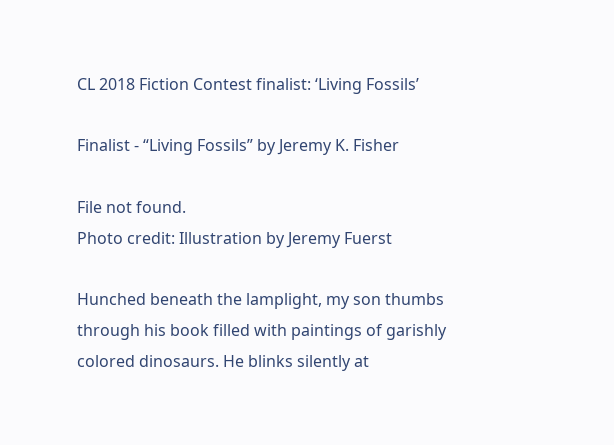CL 2018 Fiction Contest finalist: ‘Living Fossils’

Finalist - “Living Fossils” by Jeremy K. Fisher

File not found.
Photo credit: Illustration by Jeremy Fuerst

Hunched beneath the lamplight, my son thumbs through his book filled with paintings of garishly colored dinosaurs. He blinks silently at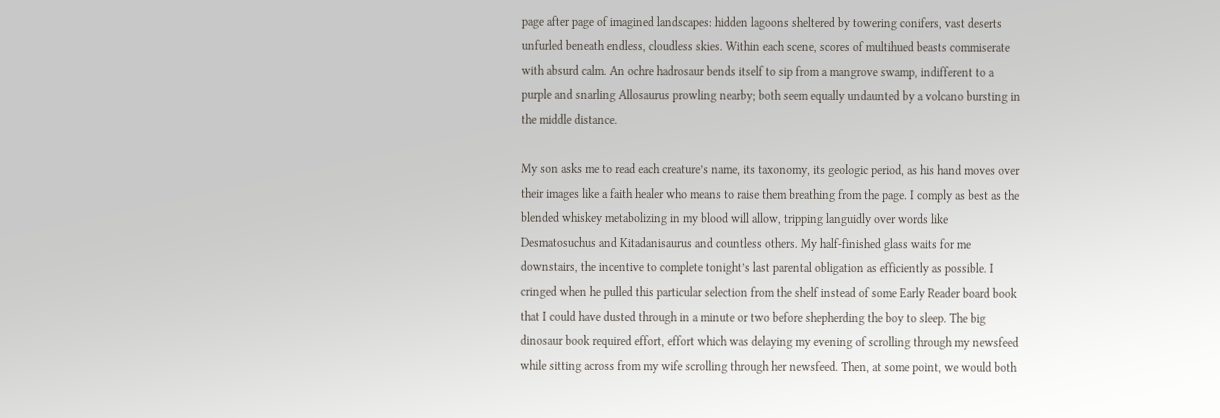page after page of imagined landscapes: hidden lagoons sheltered by towering conifers, vast deserts unfurled beneath endless, cloudless skies. Within each scene, scores of multihued beasts commiserate with absurd calm. An ochre hadrosaur bends itself to sip from a mangrove swamp, indifferent to a purple and snarling Allosaurus prowling nearby; both seem equally undaunted by a volcano bursting in the middle distance.

My son asks me to read each creature’s name, its taxonomy, its geologic period, as his hand moves over their images like a faith healer who means to raise them breathing from the page. I comply as best as the blended whiskey metabolizing in my blood will allow, tripping languidly over words like Desmatosuchus and Kitadanisaurus and countless others. My half-finished glass waits for me downstairs, the incentive to complete tonight’s last parental obligation as efficiently as possible. I cringed when he pulled this particular selection from the shelf instead of some Early Reader board book that I could have dusted through in a minute or two before shepherding the boy to sleep. The big dinosaur book required effort, effort which was delaying my evening of scrolling through my newsfeed while sitting across from my wife scrolling through her newsfeed. Then, at some point, we would both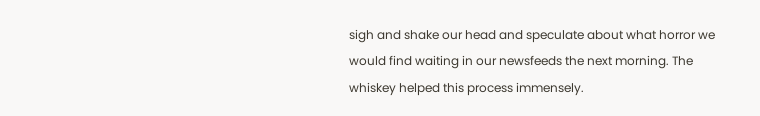sigh and shake our head and speculate about what horror we would find waiting in our newsfeeds the next morning. The whiskey helped this process immensely.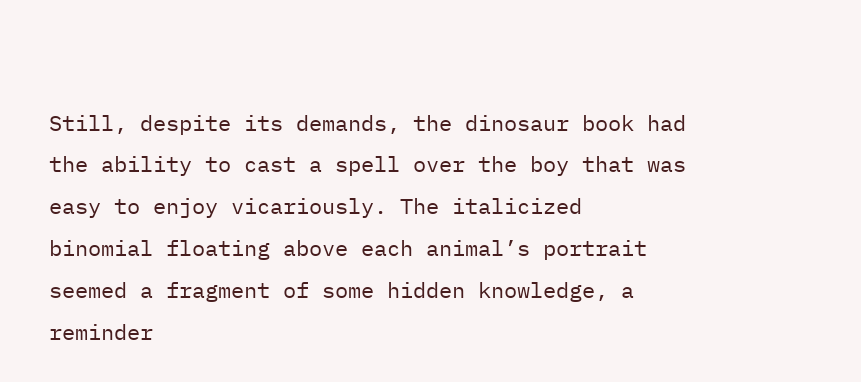Still, despite its demands, the dinosaur book had the ability to cast a spell over the boy that was easy to enjoy vicariously. The italicized binomial floating above each animal’s portrait seemed a fragment of some hidden knowledge, a reminder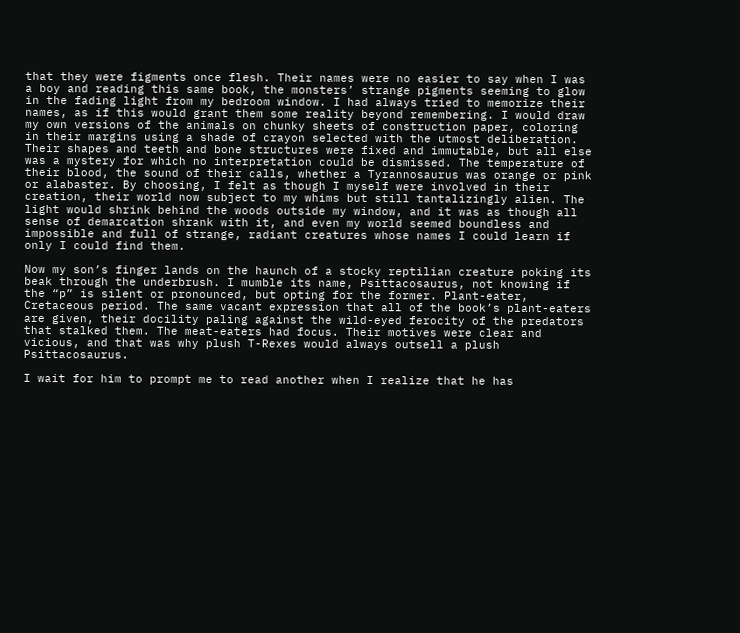that they were figments once flesh. Their names were no easier to say when I was a boy and reading this same book, the monsters’ strange pigments seeming to glow in the fading light from my bedroom window. I had always tried to memorize their names, as if this would grant them some reality beyond remembering. I would draw my own versions of the animals on chunky sheets of construction paper, coloring in their margins using a shade of crayon selected with the utmost deliberation. Their shapes and teeth and bone structures were fixed and immutable, but all else was a mystery for which no interpretation could be dismissed. The temperature of their blood, the sound of their calls, whether a Tyrannosaurus was orange or pink or alabaster. By choosing, I felt as though I myself were involved in their creation, their world now subject to my whims but still tantalizingly alien. The light would shrink behind the woods outside my window, and it was as though all sense of demarcation shrank with it, and even my world seemed boundless and impossible and full of strange, radiant creatures whose names I could learn if only I could find them.

Now my son’s finger lands on the haunch of a stocky reptilian creature poking its beak through the underbrush. I mumble its name, Psittacosaurus, not knowing if the “p” is silent or pronounced, but opting for the former. Plant-eater, Cretaceous period. The same vacant expression that all of the book’s plant-eaters are given, their docility paling against the wild-eyed ferocity of the predators that stalked them. The meat-eaters had focus. Their motives were clear and vicious, and that was why plush T-Rexes would always outsell a plush Psittacosaurus.

I wait for him to prompt me to read another when I realize that he has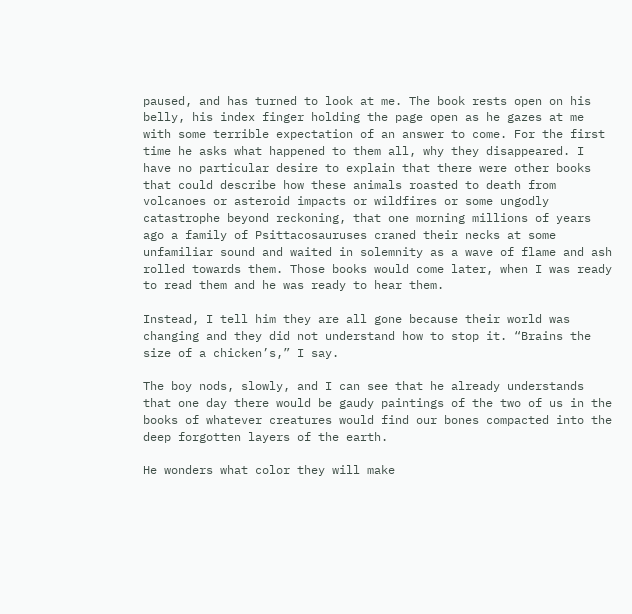paused, and has turned to look at me. The book rests open on his belly, his index finger holding the page open as he gazes at me with some terrible expectation of an answer to come. For the first time he asks what happened to them all, why they disappeared. I have no particular desire to explain that there were other books that could describe how these animals roasted to death from volcanoes or asteroid impacts or wildfires or some ungodly catastrophe beyond reckoning, that one morning millions of years ago a family of Psittacosauruses craned their necks at some unfamiliar sound and waited in solemnity as a wave of flame and ash rolled towards them. Those books would come later, when I was ready to read them and he was ready to hear them.

Instead, I tell him they are all gone because their world was changing and they did not understand how to stop it. “Brains the size of a chicken’s,” I say.

The boy nods, slowly, and I can see that he already understands that one day there would be gaudy paintings of the two of us in the books of whatever creatures would find our bones compacted into the deep forgotten layers of the earth.

He wonders what color they will make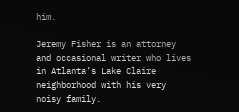him.

Jeremy Fisher is an attorney and occasional writer who lives in Atlanta’s Lake Claire neighborhood with his very noisy family.